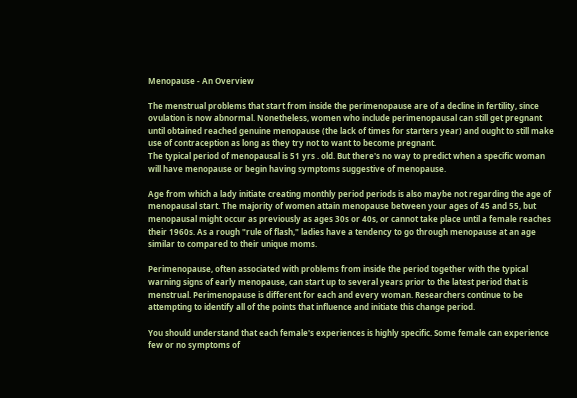Menopause - An Overview

The menstrual problems that start from inside the perimenopause are of a decline in fertility, since ovulation is now abnormal. Nonetheless, women who include perimenopausal can still get pregnant until obtained reached genuine menopause (the lack of times for starters year) and ought to still make use of contraception as long as they try not to want to become pregnant.
The typical period of menopausal is 51 yrs . old. But there's no way to predict when a specific woman will have menopause or begin having symptoms suggestive of menopause.

Age from which a lady initiate creating monthly period periods is also maybe not regarding the age of menopausal start. The majority of women attain menopause between your ages of 45 and 55, but menopausal might occur as previously as ages 30s or 40s, or cannot take place until a female reaches their 1960s. As a rough "rule of flash," ladies have a tendency to go through menopause at an age similar to compared to their unique moms.

Perimenopause, often associated with problems from inside the period together with the typical warning signs of early menopause, can start up to several years prior to the latest period that is menstrual. Perimenopause is different for each and every woman. Researchers continue to be attempting to identify all of the points that influence and initiate this change period.

You should understand that each female's experiences is highly specific. Some female can experience few or no symptoms of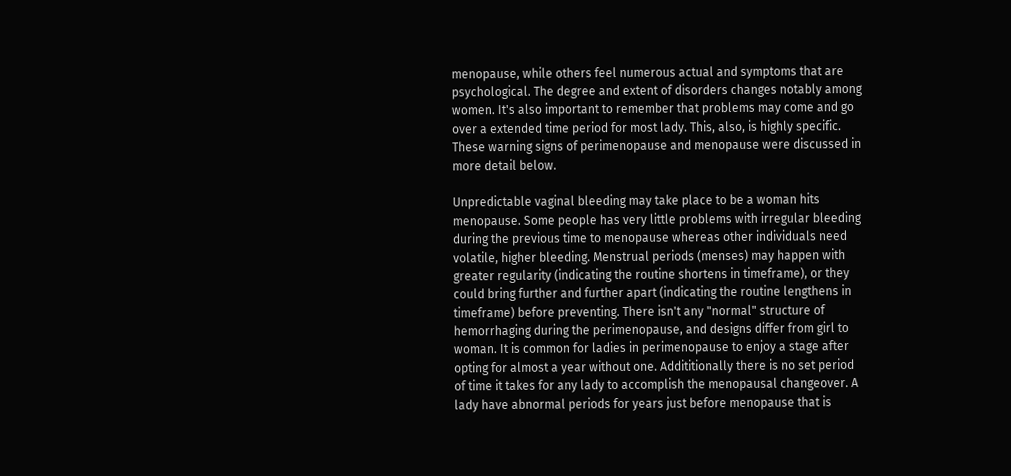menopause, while others feel numerous actual and symptoms that are psychological. The degree and extent of disorders changes notably among women. It's also important to remember that problems may come and go over a extended time period for most lady. This, also, is highly specific. These warning signs of perimenopause and menopause were discussed in more detail below.

Unpredictable vaginal bleeding may take place to be a woman hits menopause. Some people has very little problems with irregular bleeding during the previous time to menopause whereas other individuals need volatile, higher bleeding. Menstrual periods (menses) may happen with greater regularity (indicating the routine shortens in timeframe), or they could bring further and further apart (indicating the routine lengthens in timeframe) before preventing. There isn't any "normal" structure of hemorrhaging during the perimenopause, and designs differ from girl to woman. It is common for ladies in perimenopause to enjoy a stage after opting for almost a year without one. Addititionally there is no set period of time it takes for any lady to accomplish the menopausal changeover. A lady have abnormal periods for years just before menopause that is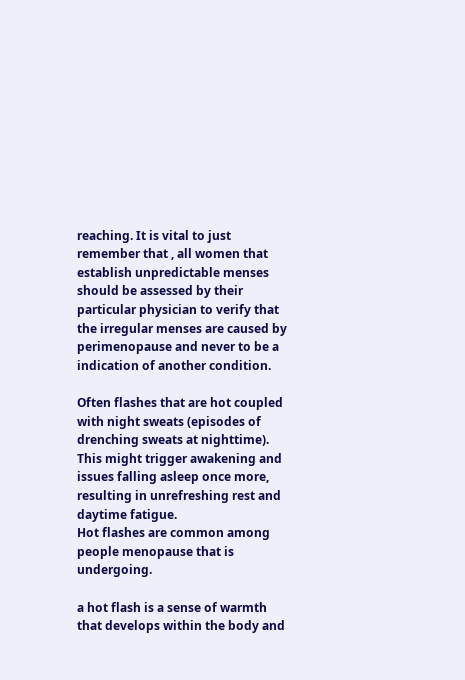reaching. It is vital to just remember that , all women that establish unpredictable menses should be assessed by their particular physician to verify that the irregular menses are caused by perimenopause and never to be a indication of another condition.

Often flashes that are hot coupled with night sweats (episodes of drenching sweats at nighttime). This might trigger awakening and issues falling asleep once more, resulting in unrefreshing rest and daytime fatigue.
Hot flashes are common among people menopause that is undergoing.

a hot flash is a sense of warmth that develops within the body and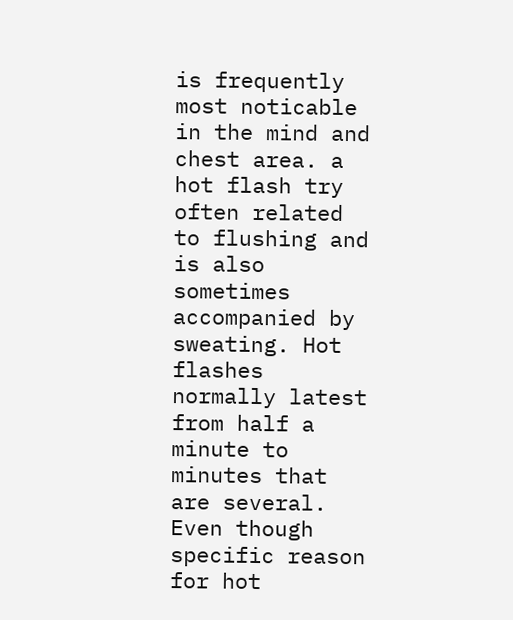is frequently most noticable in the mind and chest area. a hot flash try often related to flushing and is also sometimes accompanied by sweating. Hot flashes normally latest from half a minute to minutes that are several. Even though specific reason for hot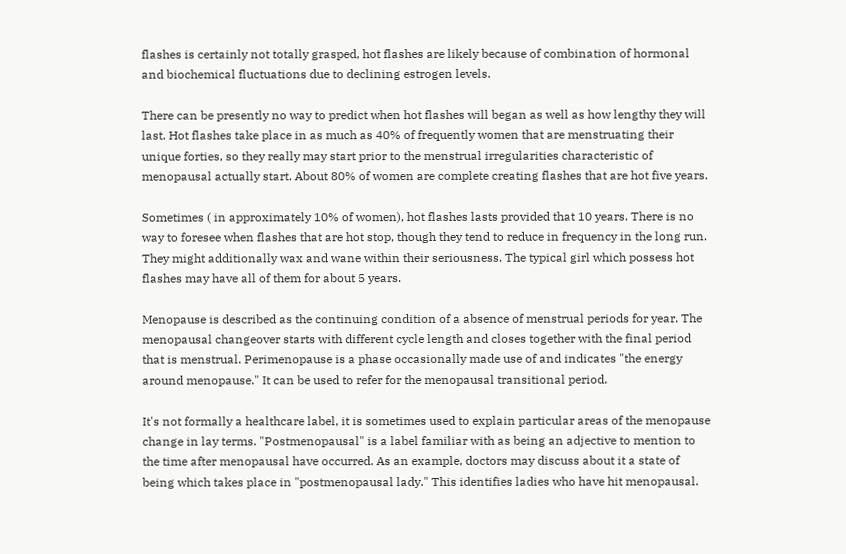flashes is certainly not totally grasped, hot flashes are likely because of combination of hormonal and biochemical fluctuations due to declining estrogen levels.

There can be presently no way to predict when hot flashes will began as well as how lengthy they will last. Hot flashes take place in as much as 40% of frequently women that are menstruating their unique forties, so they really may start prior to the menstrual irregularities characteristic of menopausal actually start. About 80% of women are complete creating flashes that are hot five years.

Sometimes ( in approximately 10% of women), hot flashes lasts provided that 10 years. There is no way to foresee when flashes that are hot stop, though they tend to reduce in frequency in the long run. They might additionally wax and wane within their seriousness. The typical girl which possess hot flashes may have all of them for about 5 years.

Menopause is described as the continuing condition of a absence of menstrual periods for year. The menopausal changeover starts with different cycle length and closes together with the final period that is menstrual. Perimenopause is a phase occasionally made use of and indicates "the energy around menopause." It can be used to refer for the menopausal transitional period.

It's not formally a healthcare label, it is sometimes used to explain particular areas of the menopause change in lay terms. "Postmenopausal" is a label familiar with as being an adjective to mention to the time after menopausal have occurred. As an example, doctors may discuss about it a state of being which takes place in "postmenopausal lady." This identifies ladies who have hit menopausal.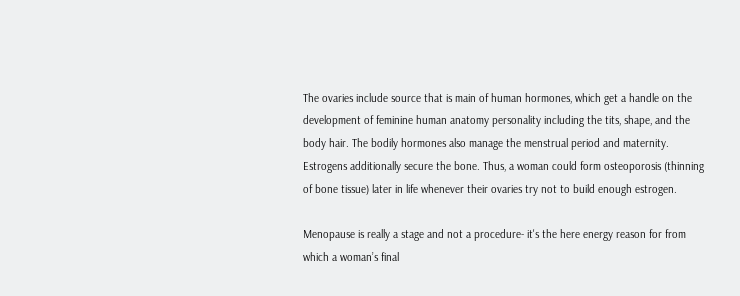The ovaries include source that is main of human hormones, which get a handle on the development of feminine human anatomy personality including the tits, shape, and the body hair. The bodily hormones also manage the menstrual period and maternity. Estrogens additionally secure the bone. Thus, a woman could form osteoporosis (thinning of bone tissue) later in life whenever their ovaries try not to build enough estrogen.

Menopause is really a stage and not a procedure- it's the here energy reason for from which a woman’s final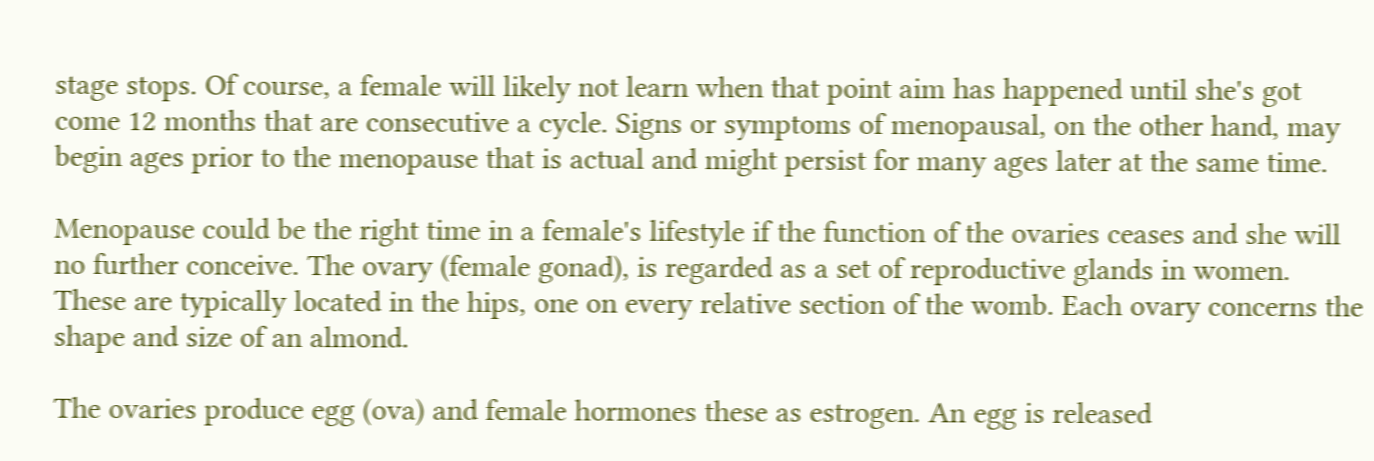stage stops. Of course, a female will likely not learn when that point aim has happened until she's got come 12 months that are consecutive a cycle. Signs or symptoms of menopausal, on the other hand, may begin ages prior to the menopause that is actual and might persist for many ages later at the same time.

Menopause could be the right time in a female's lifestyle if the function of the ovaries ceases and she will no further conceive. The ovary (female gonad), is regarded as a set of reproductive glands in women. These are typically located in the hips, one on every relative section of the womb. Each ovary concerns the shape and size of an almond.

The ovaries produce egg (ova) and female hormones these as estrogen. An egg is released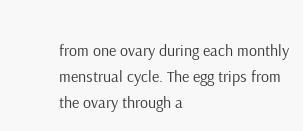from one ovary during each monthly menstrual cycle. The egg trips from the ovary through a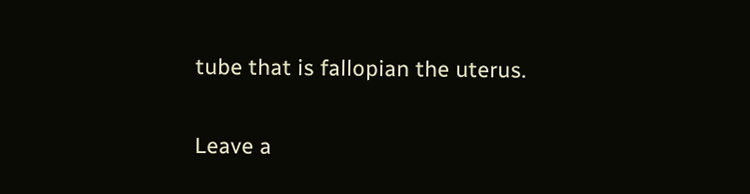tube that is fallopian the uterus.

Leave a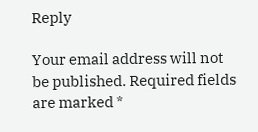Reply

Your email address will not be published. Required fields are marked *